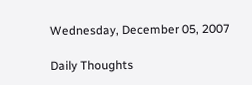Wednesday, December 05, 2007

Daily Thoughts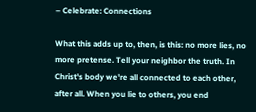– Celebrate: Connections

What this adds up to, then, is this: no more lies, no more pretense. Tell your neighbor the truth. In Christ's body we're all connected to each other, after all. When you lie to others, you end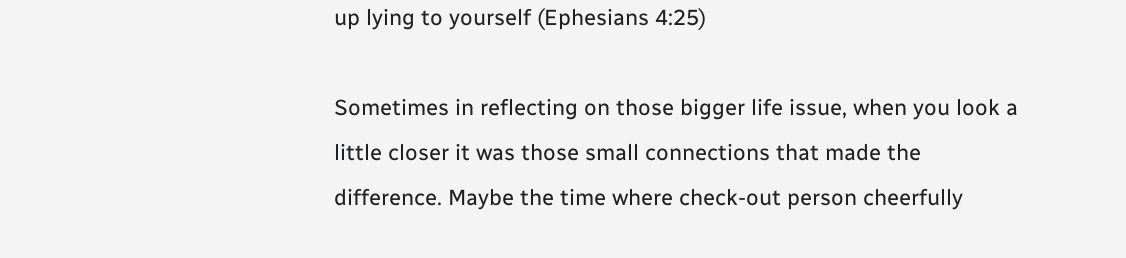up lying to yourself (Ephesians 4:25)

Sometimes in reflecting on those bigger life issue, when you look a little closer it was those small connections that made the difference. Maybe the time where check-out person cheerfully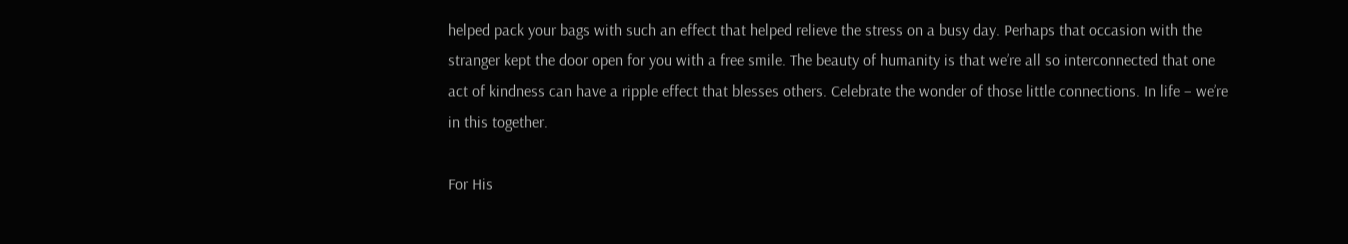helped pack your bags with such an effect that helped relieve the stress on a busy day. Perhaps that occasion with the stranger kept the door open for you with a free smile. The beauty of humanity is that we’re all so interconnected that one act of kindness can have a ripple effect that blesses others. Celebrate the wonder of those little connections. In life – we’re in this together.

For His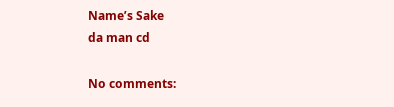Name’s Sake
da man cd

No comments: